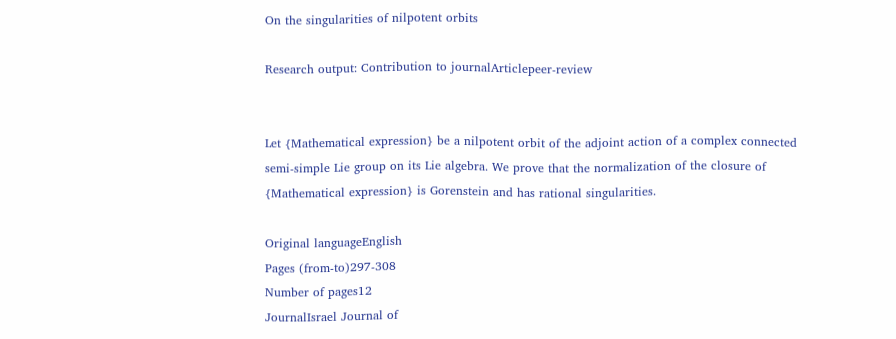On the singularities of nilpotent orbits

Research output: Contribution to journalArticlepeer-review


Let {Mathematical expression} be a nilpotent orbit of the adjoint action of a complex connected semi-simple Lie group on its Lie algebra. We prove that the normalization of the closure of {Mathematical expression} is Gorenstein and has rational singularities.

Original languageEnglish
Pages (from-to)297-308
Number of pages12
JournalIsrael Journal of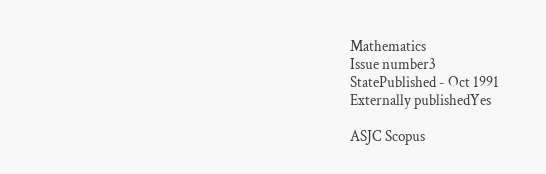Mathematics
Issue number3
StatePublished - Oct 1991
Externally publishedYes

ASJC Scopus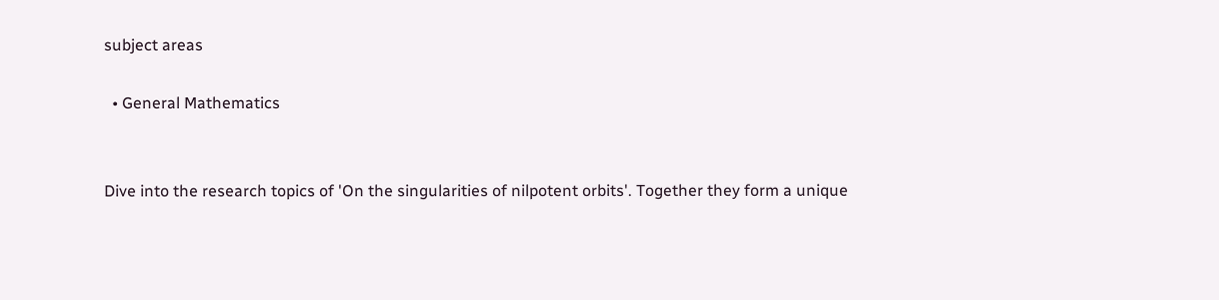subject areas

  • General Mathematics


Dive into the research topics of 'On the singularities of nilpotent orbits'. Together they form a unique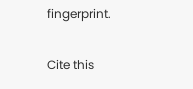fingerprint.

Cite this